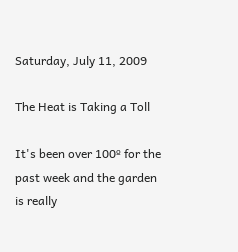Saturday, July 11, 2009

The Heat is Taking a Toll

It's been over 100º for the past week and the garden is really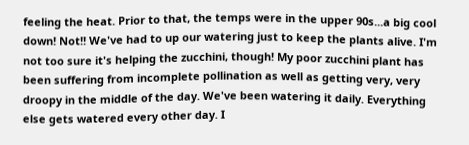feeling the heat. Prior to that, the temps were in the upper 90s...a big cool down! Not!! We've had to up our watering just to keep the plants alive. I'm not too sure it's helping the zucchini, though! My poor zucchini plant has been suffering from incomplete pollination as well as getting very, very droopy in the middle of the day. We've been watering it daily. Everything else gets watered every other day. I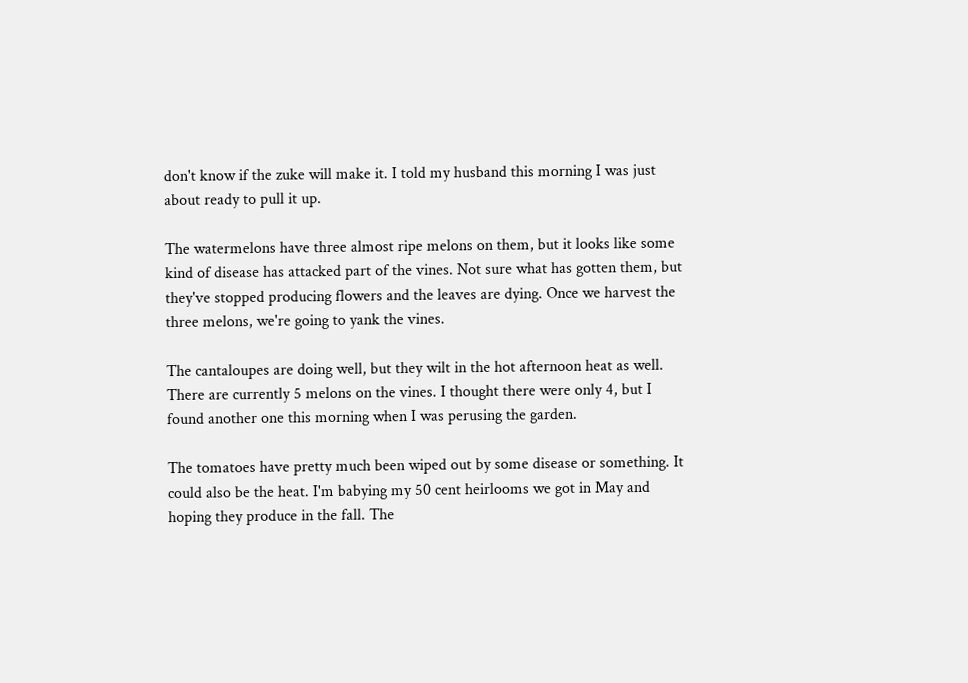don't know if the zuke will make it. I told my husband this morning I was just about ready to pull it up.

The watermelons have three almost ripe melons on them, but it looks like some kind of disease has attacked part of the vines. Not sure what has gotten them, but they've stopped producing flowers and the leaves are dying. Once we harvest the three melons, we're going to yank the vines.

The cantaloupes are doing well, but they wilt in the hot afternoon heat as well. There are currently 5 melons on the vines. I thought there were only 4, but I found another one this morning when I was perusing the garden.

The tomatoes have pretty much been wiped out by some disease or something. It could also be the heat. I'm babying my 50 cent heirlooms we got in May and hoping they produce in the fall. The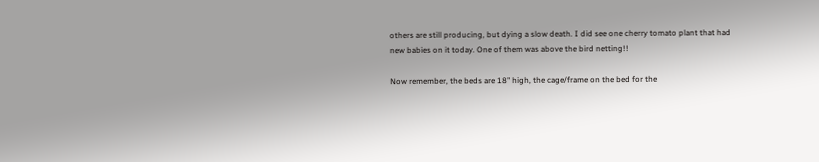others are still producing, but dying a slow death. I did see one cherry tomato plant that had new babies on it today. One of them was above the bird netting!!

Now remember, the beds are 18" high, the cage/frame on the bed for the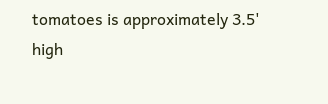tomatoes is approximately 3.5' high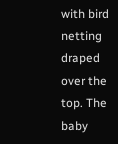with bird netting draped over the top. The baby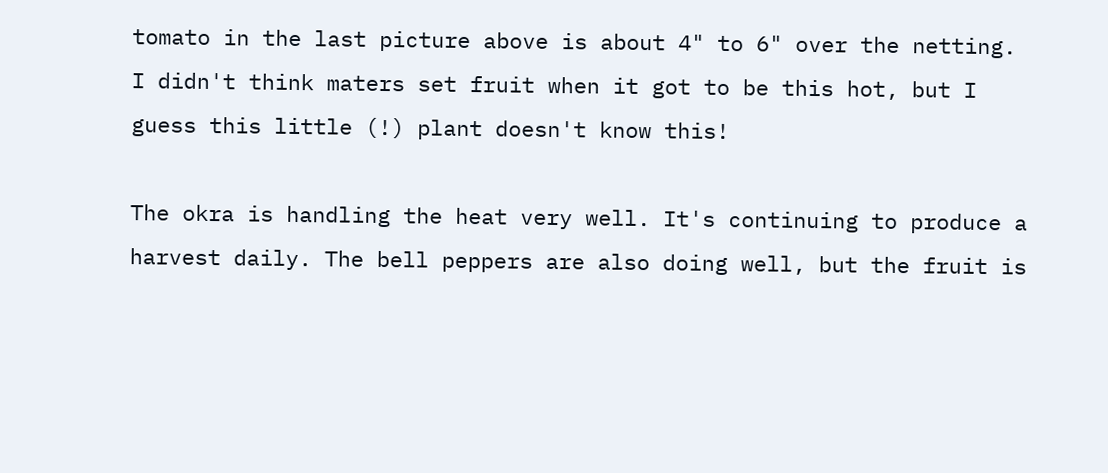tomato in the last picture above is about 4" to 6" over the netting. I didn't think maters set fruit when it got to be this hot, but I guess this little (!) plant doesn't know this!

The okra is handling the heat very well. It's continuing to produce a harvest daily. The bell peppers are also doing well, but the fruit is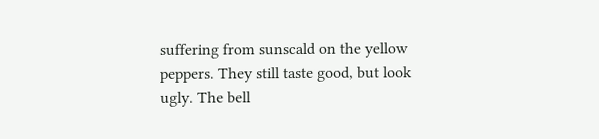suffering from sunscald on the yellow peppers. They still taste good, but look ugly. The bell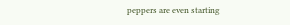peppers are even starting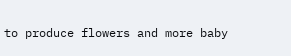to produce flowers and more baby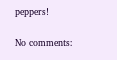peppers!

No comments: